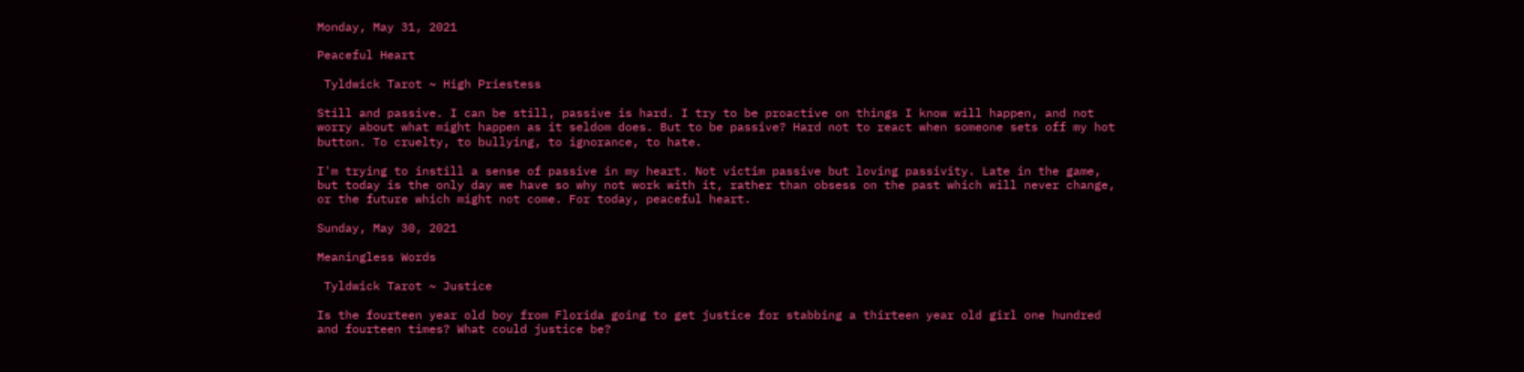Monday, May 31, 2021

Peaceful Heart

 Tyldwick Tarot ~ High Priestess

Still and passive. I can be still, passive is hard. I try to be proactive on things I know will happen, and not worry about what might happen as it seldom does. But to be passive? Hard not to react when someone sets off my hot button. To cruelty, to bullying, to ignorance, to hate.

I'm trying to instill a sense of passive in my heart. Not victim passive but loving passivity. Late in the game, but today is the only day we have so why not work with it, rather than obsess on the past which will never change, or the future which might not come. For today, peaceful heart.

Sunday, May 30, 2021

Meaningless Words

 Tyldwick Tarot ~ Justice

Is the fourteen year old boy from Florida going to get justice for stabbing a thirteen year old girl one hundred and fourteen times? What could justice be?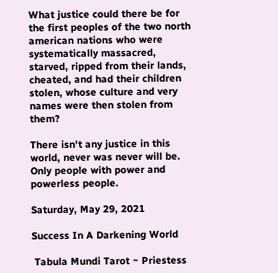What justice could there be for the first peoples of the two north american nations who were systematically massacred, starved, ripped from their lands, cheated, and had their children stolen, whose culture and very names were then stolen from them?

There isn't any justice in this world, never was never will be. Only people with power and powerless people.

Saturday, May 29, 2021

Success In A Darkening World

 Tabula Mundi Tarot ~ Priestess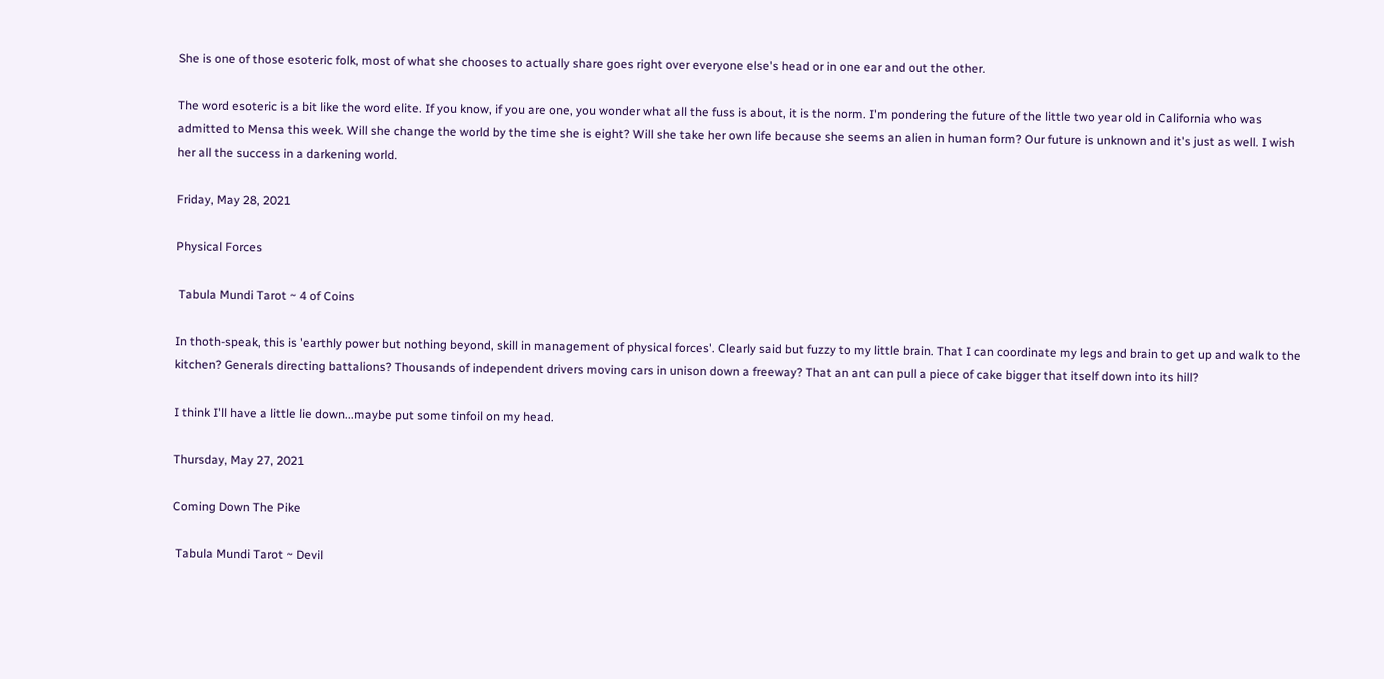She is one of those esoteric folk, most of what she chooses to actually share goes right over everyone else's head or in one ear and out the other.

The word esoteric is a bit like the word elite. If you know, if you are one, you wonder what all the fuss is about, it is the norm. I'm pondering the future of the little two year old in California who was admitted to Mensa this week. Will she change the world by the time she is eight? Will she take her own life because she seems an alien in human form? Our future is unknown and it's just as well. I wish her all the success in a darkening world.

Friday, May 28, 2021

Physical Forces

 Tabula Mundi Tarot ~ 4 of Coins

In thoth-speak, this is 'earthly power but nothing beyond, skill in management of physical forces'. Clearly said but fuzzy to my little brain. That I can coordinate my legs and brain to get up and walk to the kitchen? Generals directing battalions? Thousands of independent drivers moving cars in unison down a freeway? That an ant can pull a piece of cake bigger that itself down into its hill?

I think I'll have a little lie down...maybe put some tinfoil on my head.

Thursday, May 27, 2021

Coming Down The Pike

 Tabula Mundi Tarot ~ Devil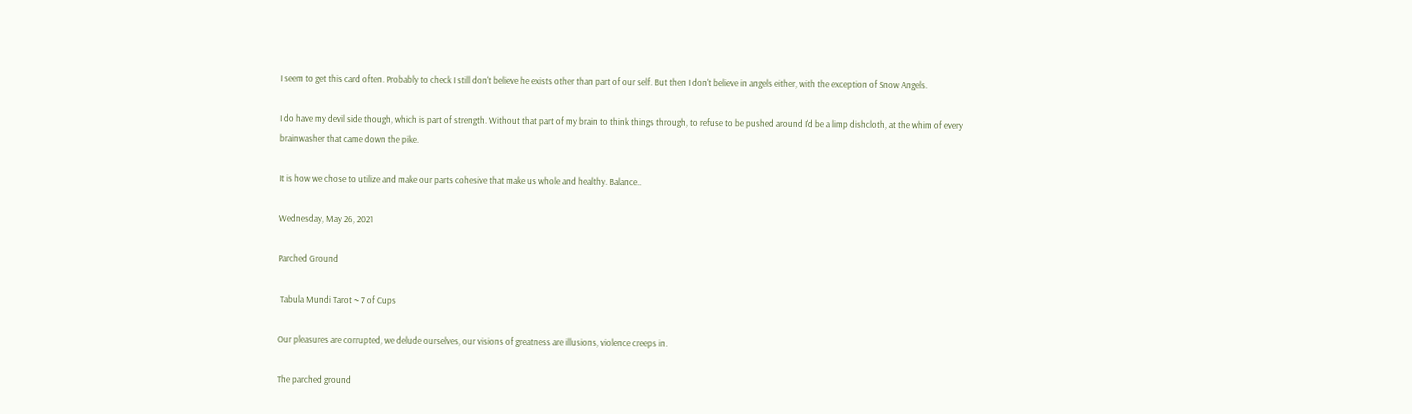I seem to get this card often. Probably to check I still don't believe he exists other than part of our self. But then I don't believe in angels either, with the exception of Snow Angels.

I do have my devil side though, which is part of strength. Without that part of my brain to think things through, to refuse to be pushed around I'd be a limp dishcloth, at the whim of every brainwasher that came down the pike.

It is how we chose to utilize and make our parts cohesive that make us whole and healthy. Balance..

Wednesday, May 26, 2021

Parched Ground

 Tabula Mundi Tarot ~ 7 of Cups

Our pleasures are corrupted, we delude ourselves, our visions of greatness are illusions, violence creeps in.

The parched ground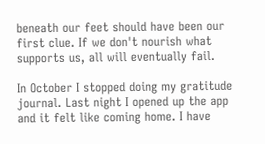beneath our feet should have been our first clue. If we don't nourish what supports us, all will eventually fail.

In October I stopped doing my gratitude journal. Last night I opened up the app and it felt like coming home. I have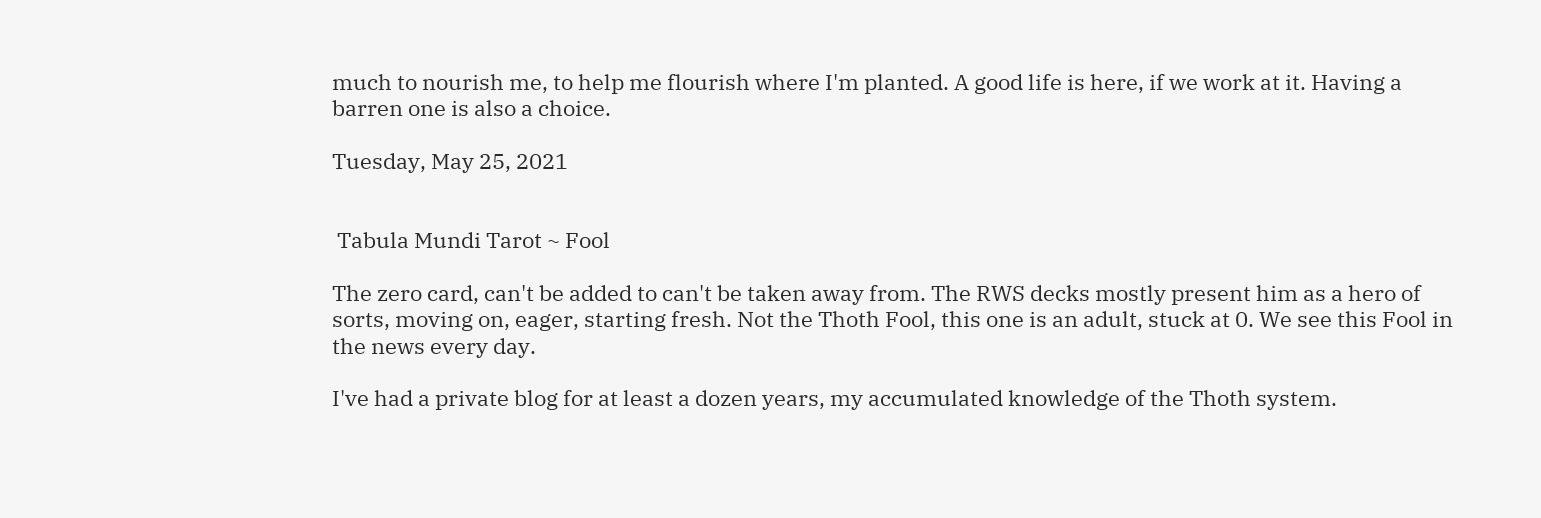much to nourish me, to help me flourish where I'm planted. A good life is here, if we work at it. Having a barren one is also a choice.

Tuesday, May 25, 2021


 Tabula Mundi Tarot ~ Fool

The zero card, can't be added to can't be taken away from. The RWS decks mostly present him as a hero of sorts, moving on, eager, starting fresh. Not the Thoth Fool, this one is an adult, stuck at 0. We see this Fool in the news every day.

I've had a private blog for at least a dozen years, my accumulated knowledge of the Thoth system.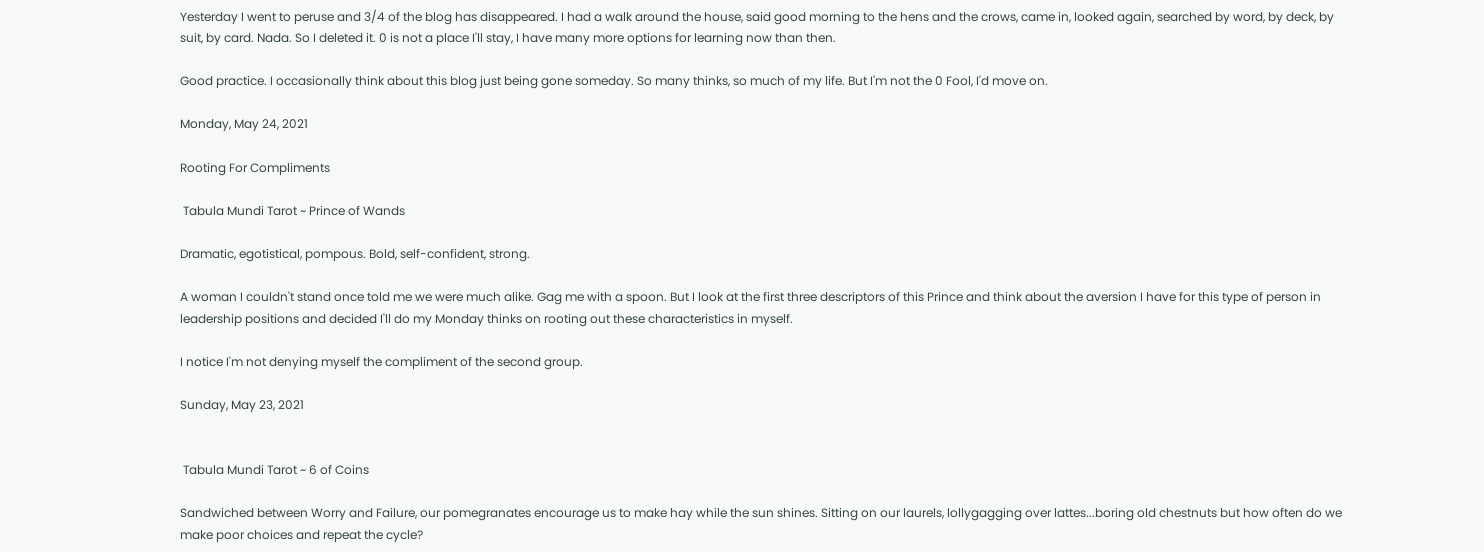Yesterday I went to peruse and 3/4 of the blog has disappeared. I had a walk around the house, said good morning to the hens and the crows, came in, looked again, searched by word, by deck, by suit, by card. Nada. So I deleted it. 0 is not a place I'll stay, I have many more options for learning now than then.

Good practice. I occasionally think about this blog just being gone someday. So many thinks, so much of my life. But I'm not the 0 Fool, I'd move on.

Monday, May 24, 2021

Rooting For Compliments

 Tabula Mundi Tarot ~ Prince of Wands

Dramatic, egotistical, pompous. Bold, self-confident, strong.

A woman I couldn't stand once told me we were much alike. Gag me with a spoon. But I look at the first three descriptors of this Prince and think about the aversion I have for this type of person in leadership positions and decided I'll do my Monday thinks on rooting out these characteristics in myself.

I notice I'm not denying myself the compliment of the second group.

Sunday, May 23, 2021


 Tabula Mundi Tarot ~ 6 of Coins

Sandwiched between Worry and Failure, our pomegranates encourage us to make hay while the sun shines. Sitting on our laurels, lollygagging over lattes...boring old chestnuts but how often do we make poor choices and repeat the cycle?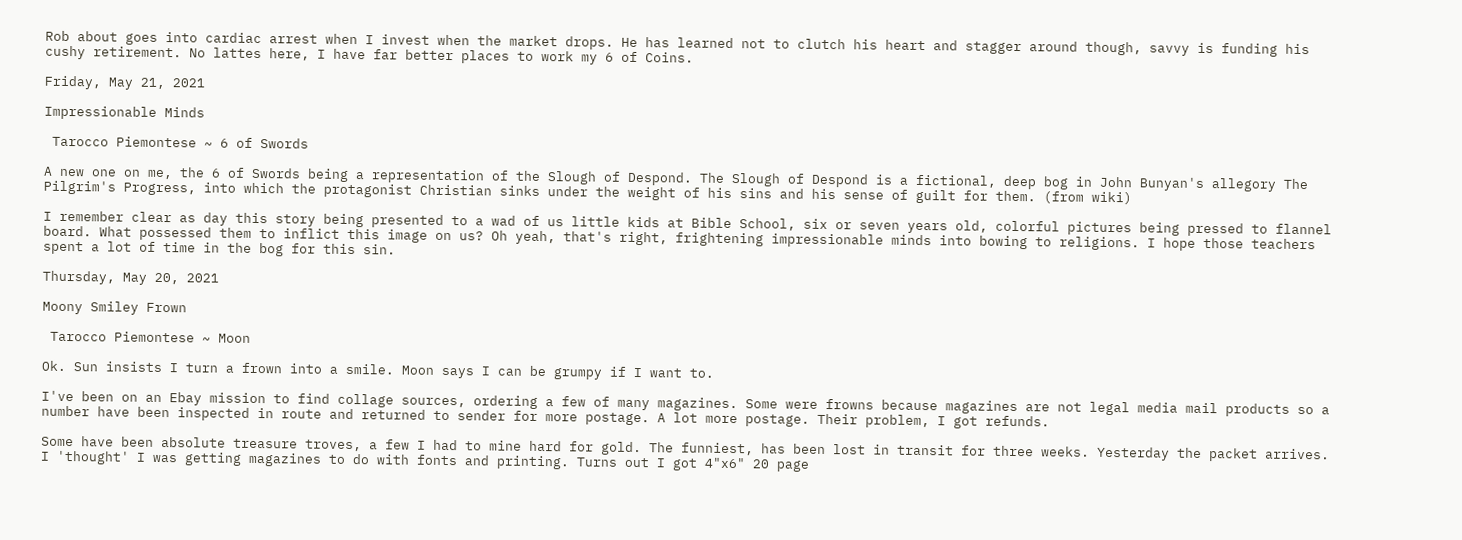Rob about goes into cardiac arrest when I invest when the market drops. He has learned not to clutch his heart and stagger around though, savvy is funding his cushy retirement. No lattes here, I have far better places to work my 6 of Coins.

Friday, May 21, 2021

Impressionable Minds

 Tarocco Piemontese ~ 6 of Swords

A new one on me, the 6 of Swords being a representation of the Slough of Despond. The Slough of Despond is a fictional, deep bog in John Bunyan's allegory The Pilgrim's Progress, into which the protagonist Christian sinks under the weight of his sins and his sense of guilt for them. (from wiki)

I remember clear as day this story being presented to a wad of us little kids at Bible School, six or seven years old, colorful pictures being pressed to flannel board. What possessed them to inflict this image on us? Oh yeah, that's right, frightening impressionable minds into bowing to religions. I hope those teachers spent a lot of time in the bog for this sin.

Thursday, May 20, 2021

Moony Smiley Frown

 Tarocco Piemontese ~ Moon

Ok. Sun insists I turn a frown into a smile. Moon says I can be grumpy if I want to.

I've been on an Ebay mission to find collage sources, ordering a few of many magazines. Some were frowns because magazines are not legal media mail products so a number have been inspected in route and returned to sender for more postage. A lot more postage. Their problem, I got refunds.

Some have been absolute treasure troves, a few I had to mine hard for gold. The funniest, has been lost in transit for three weeks. Yesterday the packet arrives. I 'thought' I was getting magazines to do with fonts and printing. Turns out I got 4"x6" 20 page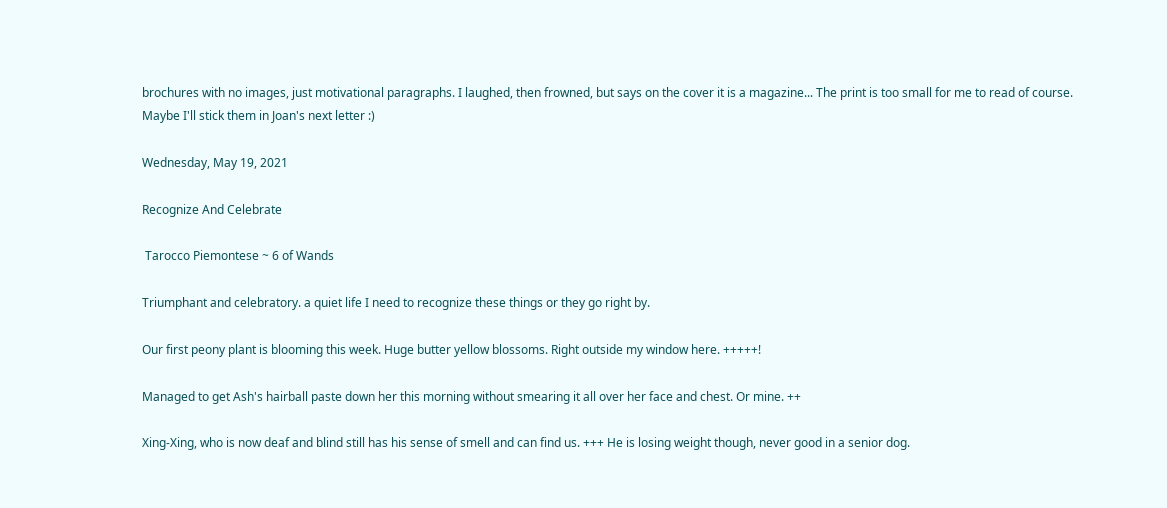brochures with no images, just motivational paragraphs. I laughed, then frowned, but says on the cover it is a magazine... The print is too small for me to read of course. Maybe I'll stick them in Joan's next letter :)

Wednesday, May 19, 2021

Recognize And Celebrate

 Tarocco Piemontese ~ 6 of Wands

Triumphant and celebratory. a quiet life I need to recognize these things or they go right by.

Our first peony plant is blooming this week. Huge butter yellow blossoms. Right outside my window here. +++++!

Managed to get Ash's hairball paste down her this morning without smearing it all over her face and chest. Or mine. ++

Xing-Xing, who is now deaf and blind still has his sense of smell and can find us. +++ He is losing weight though, never good in a senior dog.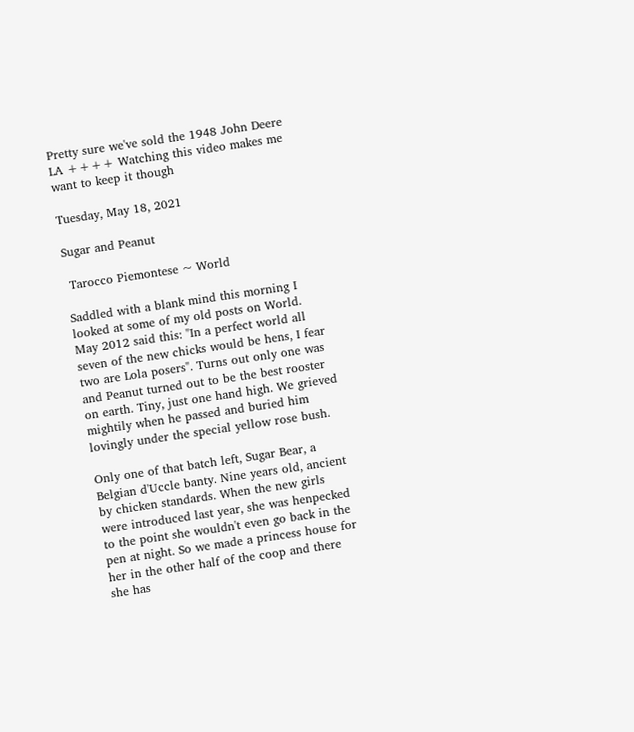Pretty sure we've sold the 1948 John Deere LA ++++ Watching this video makes me want to keep it though

Tuesday, May 18, 2021

Sugar and Peanut

 Tarocco Piemontese ~ World

Saddled with a blank mind this morning I looked at some of my old posts on World. May 2012 said this: "In a perfect world all seven of the new chicks would be hens, I fear two are Lola posers". Turns out only one was and Peanut turned out to be the best rooster on earth. Tiny, just one hand high. We grieved mightily when he passed and buried him lovingly under the special yellow rose bush.

Only one of that batch left, Sugar Bear, a Belgian d'Uccle banty. Nine years old, ancient by chicken standards. When the new girls were introduced last year, she was henpecked to the point she wouldn't even go back in the pen at night. So we made a princess house for her in the other half of the coop and there she has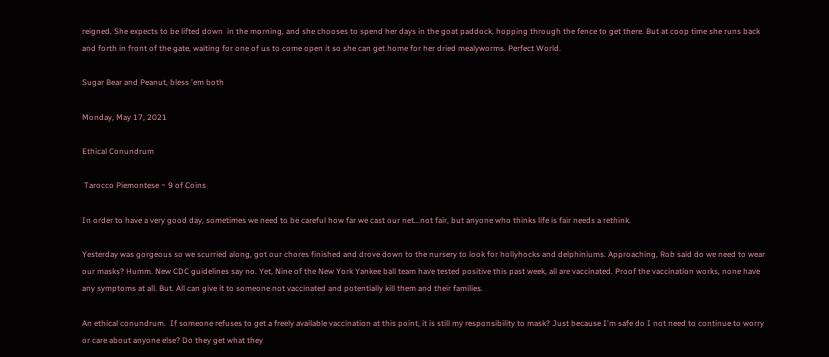reigned. She expects to be lifted down  in the morning, and she chooses to spend her days in the goat paddock, hopping through the fence to get there. But at coop time she runs back and forth in front of the gate, waiting for one of us to come open it so she can get home for her dried mealyworms. Perfect World.

Sugar Bear and Peanut, bless 'em both

Monday, May 17, 2021

Ethical Conundrum

 Tarocco Piemontese ~ 9 of Coins

In order to have a very good day, sometimes we need to be careful how far we cast our net...not fair, but anyone who thinks life is fair needs a rethink.

Yesterday was gorgeous so we scurried along, got our chores finished and drove down to the nursery to look for hollyhocks and delphiniums. Approaching, Rob said do we need to wear our masks? Humm. New CDC guidelines say no. Yet, Nine of the New York Yankee ball team have tested positive this past week, all are vaccinated. Proof the vaccination works, none have any symptoms at all. But. All can give it to someone not vaccinated and potentially kill them and their families.

An ethical conundrum.  If someone refuses to get a freely available vaccination at this point, it is still my responsibility to mask? Just because I'm safe do I not need to continue to worry or care about anyone else? Do they get what they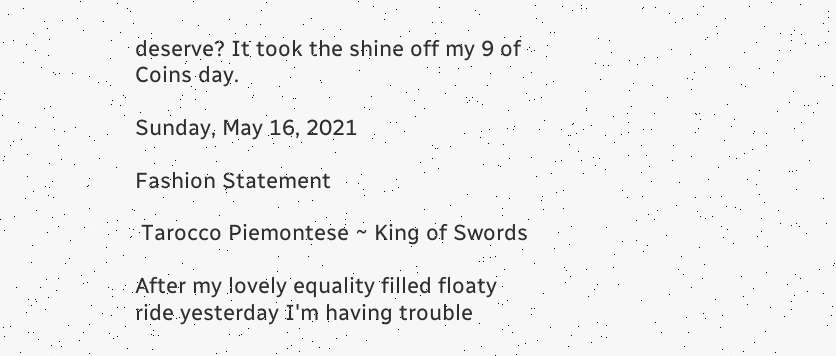deserve? It took the shine off my 9 of Coins day.

Sunday, May 16, 2021

Fashion Statement

 Tarocco Piemontese ~ King of Swords

After my lovely equality filled floaty ride yesterday I'm having trouble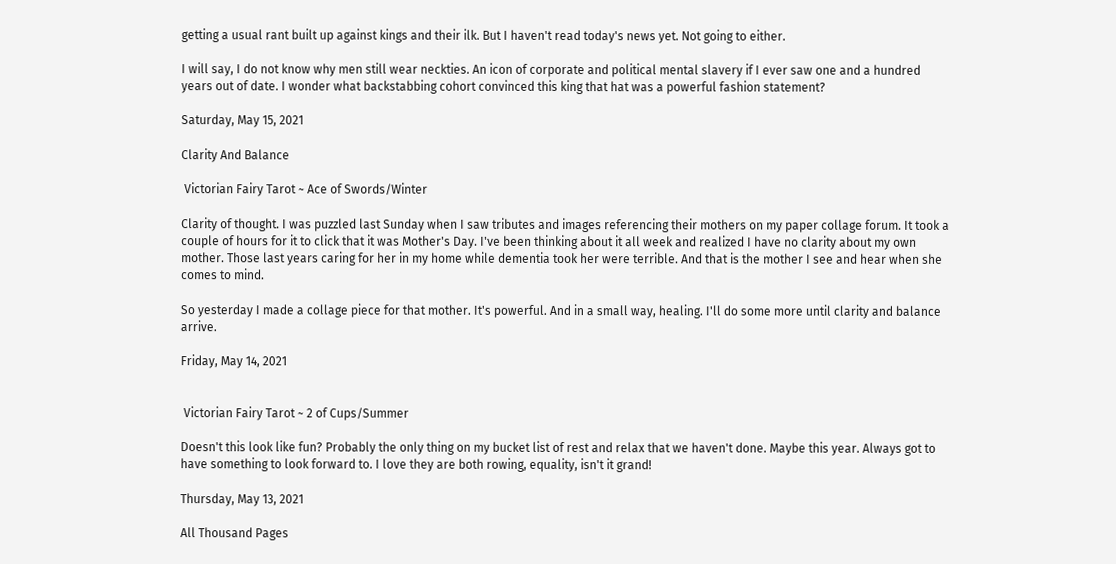getting a usual rant built up against kings and their ilk. But I haven't read today's news yet. Not going to either.

I will say, I do not know why men still wear neckties. An icon of corporate and political mental slavery if I ever saw one and a hundred years out of date. I wonder what backstabbing cohort convinced this king that hat was a powerful fashion statement?

Saturday, May 15, 2021

Clarity And Balance

 Victorian Fairy Tarot ~ Ace of Swords/Winter

Clarity of thought. I was puzzled last Sunday when I saw tributes and images referencing their mothers on my paper collage forum. It took a couple of hours for it to click that it was Mother's Day. I've been thinking about it all week and realized I have no clarity about my own mother. Those last years caring for her in my home while dementia took her were terrible. And that is the mother I see and hear when she comes to mind.

So yesterday I made a collage piece for that mother. It's powerful. And in a small way, healing. I'll do some more until clarity and balance arrive.

Friday, May 14, 2021


 Victorian Fairy Tarot ~ 2 of Cups/Summer

Doesn't this look like fun? Probably the only thing on my bucket list of rest and relax that we haven't done. Maybe this year. Always got to have something to look forward to. I love they are both rowing, equality, isn't it grand!

Thursday, May 13, 2021

All Thousand Pages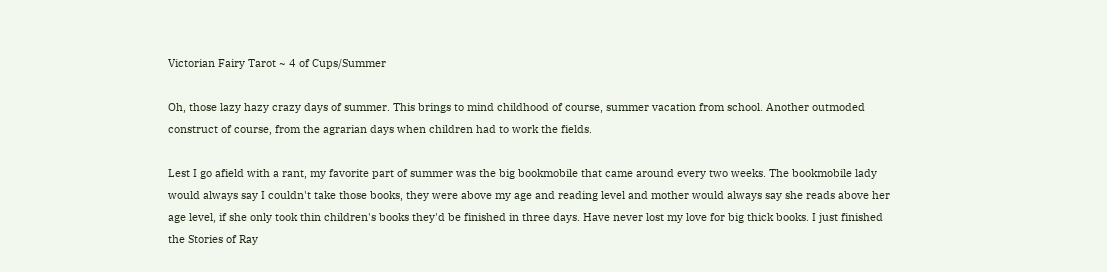Victorian Fairy Tarot ~ 4 of Cups/Summer

Oh, those lazy hazy crazy days of summer. This brings to mind childhood of course, summer vacation from school. Another outmoded construct of course, from the agrarian days when children had to work the fields.

Lest I go afield with a rant, my favorite part of summer was the big bookmobile that came around every two weeks. The bookmobile lady would always say I couldn't take those books, they were above my age and reading level and mother would always say she reads above her age level, if she only took thin children's books they'd be finished in three days. Have never lost my love for big thick books. I just finished the Stories of Ray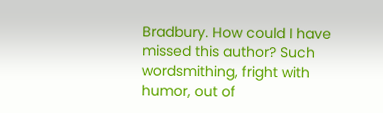Bradbury. How could I have missed this author? Such wordsmithing, fright with humor, out of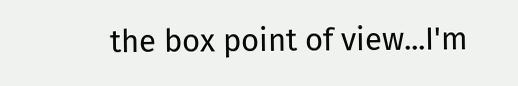the box point of view...I'm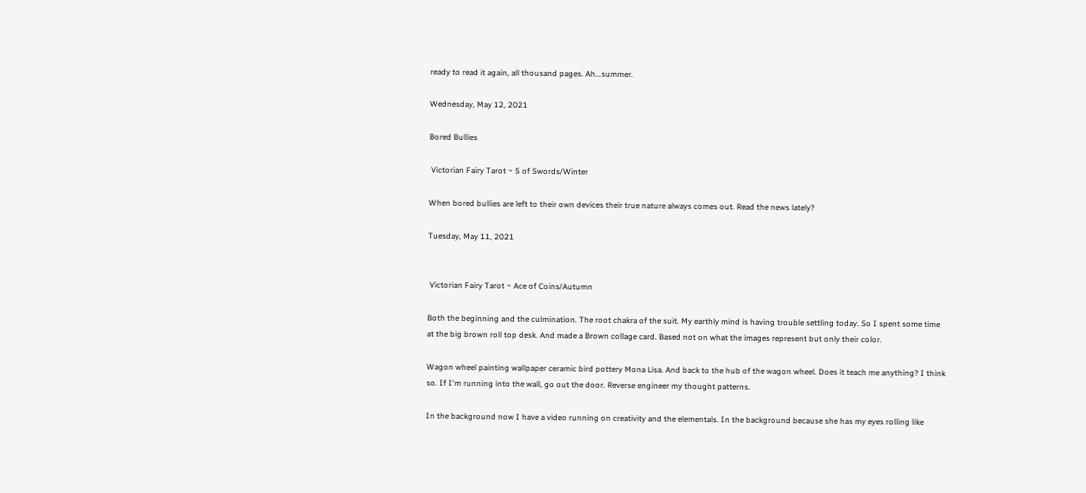ready to read it again, all thousand pages. Ah...summer.

Wednesday, May 12, 2021

Bored Bullies

 Victorian Fairy Tarot ~ 5 of Swords/Winter

When bored bullies are left to their own devices their true nature always comes out. Read the news lately?

Tuesday, May 11, 2021


 Victorian Fairy Tarot ~ Ace of Coins/Autumn

Both the beginning and the culmination. The root chakra of the suit. My earthly mind is having trouble settling today. So I spent some time at the big brown roll top desk. And made a Brown collage card. Based not on what the images represent but only their color.

Wagon wheel painting wallpaper ceramic bird pottery Mona Lisa. And back to the hub of the wagon wheel. Does it teach me anything? I think so. If I'm running into the wall, go out the door. Reverse engineer my thought patterns.

In the background now I have a video running on creativity and the elementals. In the background because she has my eyes rolling like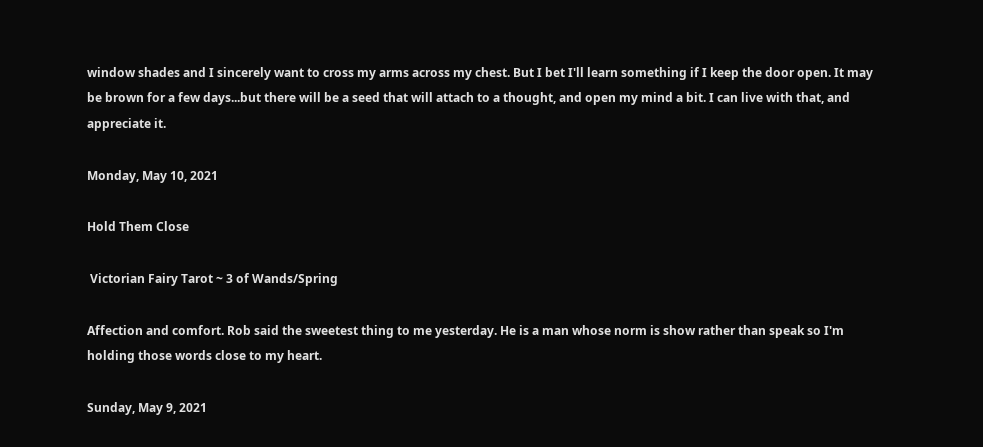window shades and I sincerely want to cross my arms across my chest. But I bet I'll learn something if I keep the door open. It may be brown for a few days...but there will be a seed that will attach to a thought, and open my mind a bit. I can live with that, and appreciate it.

Monday, May 10, 2021

Hold Them Close

 Victorian Fairy Tarot ~ 3 of Wands/Spring

Affection and comfort. Rob said the sweetest thing to me yesterday. He is a man whose norm is show rather than speak so I'm holding those words close to my heart.

Sunday, May 9, 2021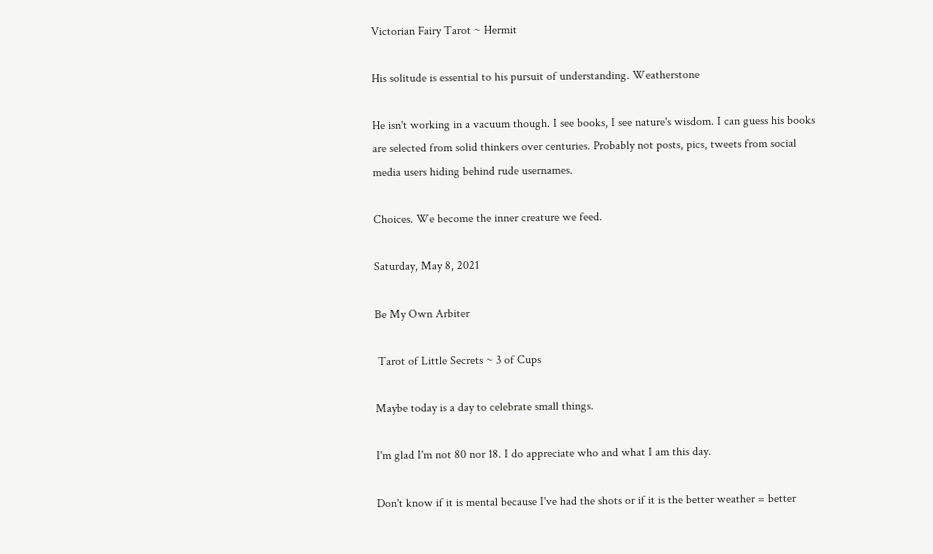Victorian Fairy Tarot ~ Hermit

His solitude is essential to his pursuit of understanding. Weatherstone

He isn't working in a vacuum though. I see books, I see nature's wisdom. I can guess his books are selected from solid thinkers over centuries. Probably not posts, pics, tweets from social media users hiding behind rude usernames.

Choices. We become the inner creature we feed.

Saturday, May 8, 2021

Be My Own Arbiter

 Tarot of Little Secrets ~ 3 of Cups

Maybe today is a day to celebrate small things.

I'm glad I'm not 80 nor 18. I do appreciate who and what I am this day.

Don't know if it is mental because I've had the shots or if it is the better weather = better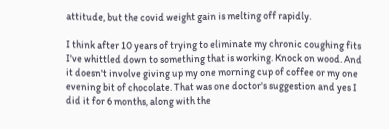attitude, but the covid weight gain is melting off rapidly.

I think after 10 years of trying to eliminate my chronic coughing fits I've whittled down to something that is working. Knock on wood. And it doesn't involve giving up my one morning cup of coffee or my one evening bit of chocolate. That was one doctor's suggestion and yes I did it for 6 months, along with the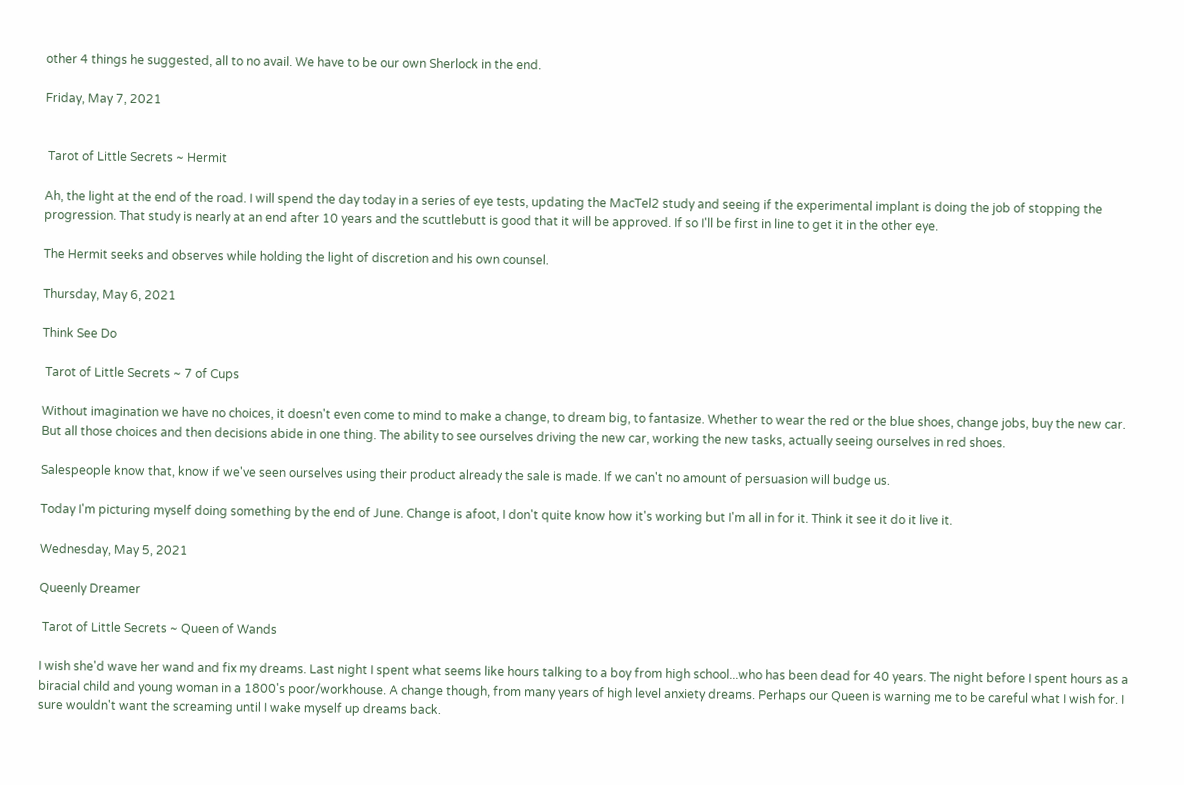other 4 things he suggested, all to no avail. We have to be our own Sherlock in the end.

Friday, May 7, 2021


 Tarot of Little Secrets ~ Hermit

Ah, the light at the end of the road. I will spend the day today in a series of eye tests, updating the MacTel2 study and seeing if the experimental implant is doing the job of stopping the progression. That study is nearly at an end after 10 years and the scuttlebutt is good that it will be approved. If so I'll be first in line to get it in the other eye.

The Hermit seeks and observes while holding the light of discretion and his own counsel.

Thursday, May 6, 2021

Think See Do

 Tarot of Little Secrets ~ 7 of Cups

Without imagination we have no choices, it doesn't even come to mind to make a change, to dream big, to fantasize. Whether to wear the red or the blue shoes, change jobs, buy the new car. But all those choices and then decisions abide in one thing. The ability to see ourselves driving the new car, working the new tasks, actually seeing ourselves in red shoes.

Salespeople know that, know if we've seen ourselves using their product already the sale is made. If we can't no amount of persuasion will budge us.

Today I'm picturing myself doing something by the end of June. Change is afoot, I don't quite know how it's working but I'm all in for it. Think it see it do it live it.

Wednesday, May 5, 2021

Queenly Dreamer

 Tarot of Little Secrets ~ Queen of Wands

I wish she'd wave her wand and fix my dreams. Last night I spent what seems like hours talking to a boy from high school...who has been dead for 40 years. The night before I spent hours as a biracial child and young woman in a 1800's poor/workhouse. A change though, from many years of high level anxiety dreams. Perhaps our Queen is warning me to be careful what I wish for. I sure wouldn't want the screaming until I wake myself up dreams back.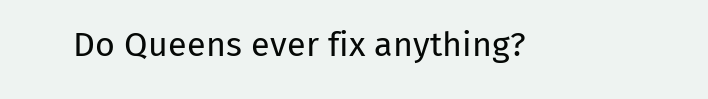Do Queens ever fix anything?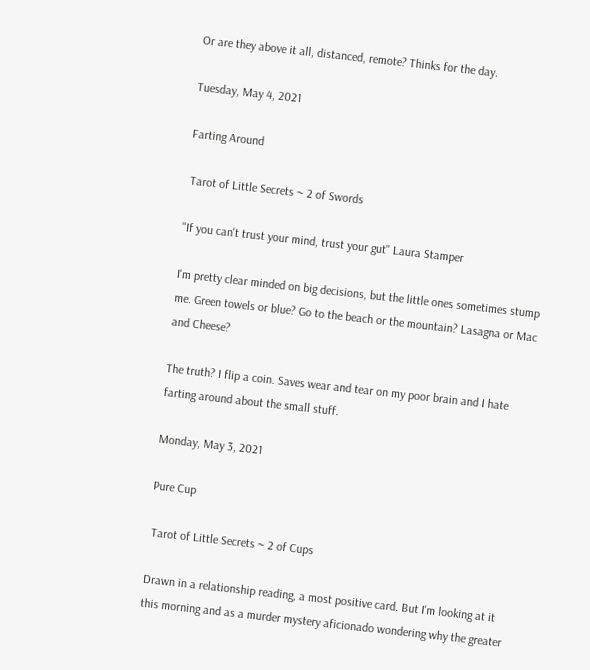Or are they above it all, distanced, remote? Thinks for the day.

Tuesday, May 4, 2021

Farting Around

 Tarot of Little Secrets ~ 2 of Swords

"If you can't trust your mind, trust your gut" Laura Stamper

I'm pretty clear minded on big decisions, but the little ones sometimes stump me. Green towels or blue? Go to the beach or the mountain? Lasagna or Mac and Cheese?

The truth? I flip a coin. Saves wear and tear on my poor brain and I hate farting around about the small stuff.

Monday, May 3, 2021

Pure Cup

 Tarot of Little Secrets ~ 2 of Cups

Drawn in a relationship reading, a most positive card. But I'm looking at it this morning and as a murder mystery aficionado wondering why the greater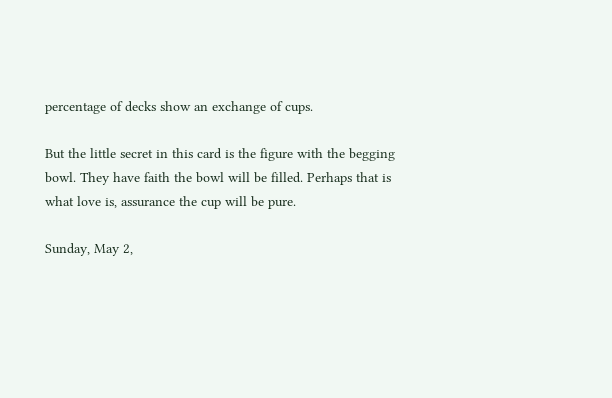percentage of decks show an exchange of cups.

But the little secret in this card is the figure with the begging bowl. They have faith the bowl will be filled. Perhaps that is what love is, assurance the cup will be pure.

Sunday, May 2,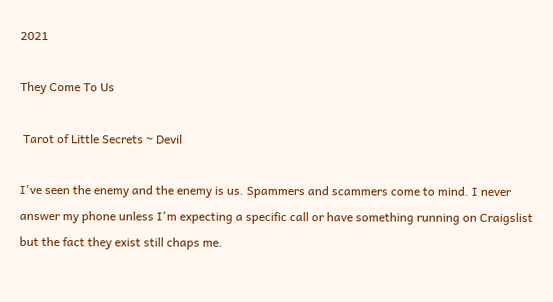2021

They Come To Us

 Tarot of Little Secrets ~ Devil

I've seen the enemy and the enemy is us. Spammers and scammers come to mind. I never answer my phone unless I'm expecting a specific call or have something running on Craigslist but the fact they exist still chaps me.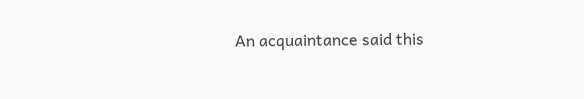An acquaintance said this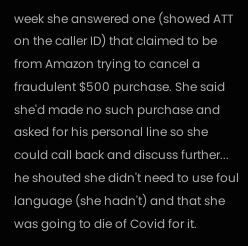week she answered one (showed ATT on the caller ID) that claimed to be from Amazon trying to cancel a fraudulent $500 purchase. She said she'd made no such purchase and asked for his personal line so she could call back and discuss further... he shouted she didn't need to use foul language (she hadn't) and that she was going to die of Covid for it.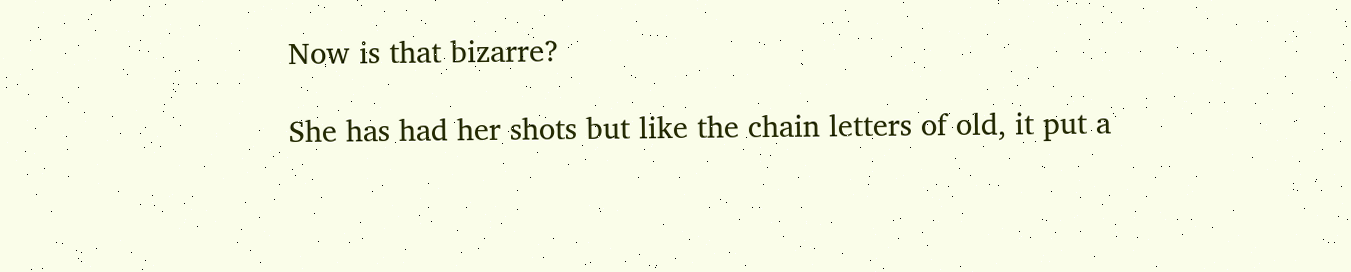Now is that bizarre?

She has had her shots but like the chain letters of old, it put a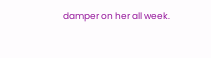damper on her all week.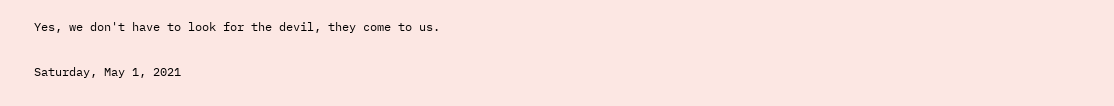Yes, we don't have to look for the devil, they come to us.

Saturday, May 1, 2021